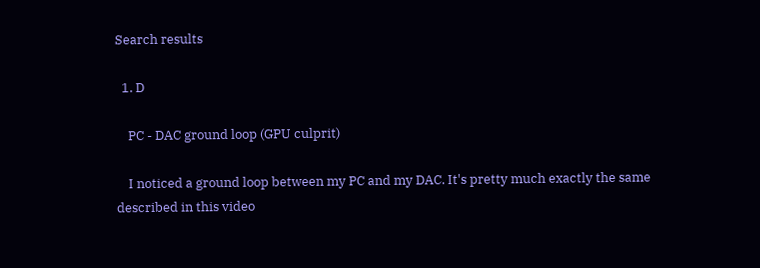Search results

  1. D

    PC - DAC ground loop (GPU culprit)

    I noticed a ground loop between my PC and my DAC. It's pretty much exactly the same described in this video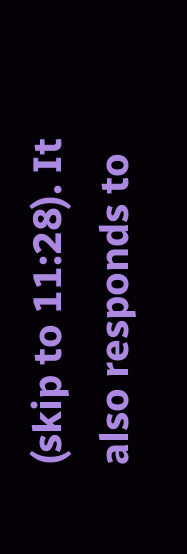(skip to 11:28). It also responds to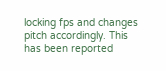locking fps and changes pitch accordingly. This has been reported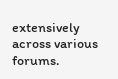extensively across various forums.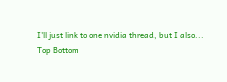I'll just link to one nvidia thread, but I also...
Top Bottom